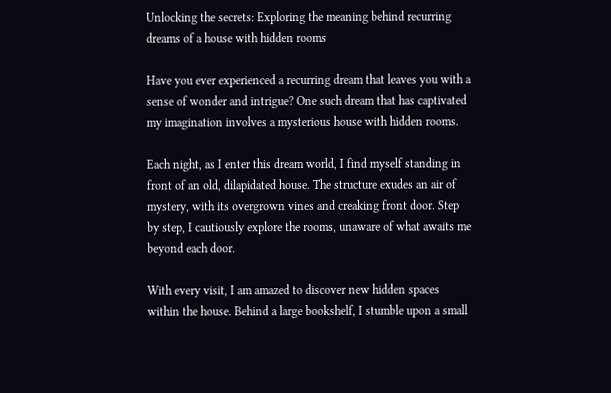Unlocking the secrets: Exploring the meaning behind recurring dreams of a house with hidden rooms

Have you ever experienced a recurring dream that leaves you with a sense of wonder and intrigue? One such dream that has captivated my imagination involves a mysterious house with hidden rooms.

Each night, as I enter this dream world, I find myself standing in front of an old, dilapidated house. The structure exudes an air of mystery, with its overgrown vines and creaking front door. Step by step, I cautiously explore the rooms, unaware of what awaits me beyond each door.

With every visit, I am amazed to discover new hidden spaces within the house. Behind a large bookshelf, I stumble upon a small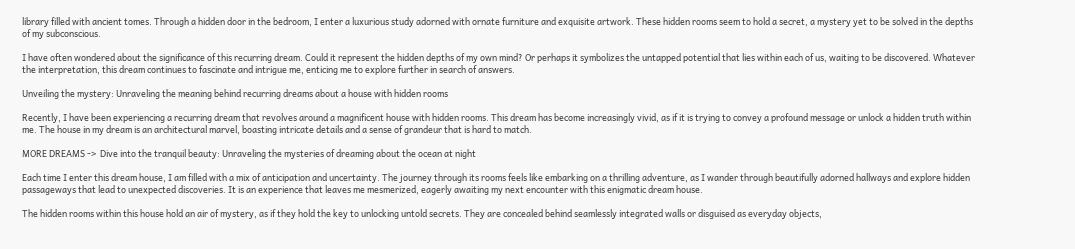library filled with ancient tomes. Through a hidden door in the bedroom, I enter a luxurious study adorned with ornate furniture and exquisite artwork. These hidden rooms seem to hold a secret, a mystery yet to be solved in the depths of my subconscious.

I have often wondered about the significance of this recurring dream. Could it represent the hidden depths of my own mind? Or perhaps it symbolizes the untapped potential that lies within each of us, waiting to be discovered. Whatever the interpretation, this dream continues to fascinate and intrigue me, enticing me to explore further in search of answers.

Unveiling the mystery: Unraveling the meaning behind recurring dreams about a house with hidden rooms

Recently, I have been experiencing a recurring dream that revolves around a magnificent house with hidden rooms. This dream has become increasingly vivid, as if it is trying to convey a profound message or unlock a hidden truth within me. The house in my dream is an architectural marvel, boasting intricate details and a sense of grandeur that is hard to match.

MORE DREAMS ->  Dive into the tranquil beauty: Unraveling the mysteries of dreaming about the ocean at night

Each time I enter this dream house, I am filled with a mix of anticipation and uncertainty. The journey through its rooms feels like embarking on a thrilling adventure, as I wander through beautifully adorned hallways and explore hidden passageways that lead to unexpected discoveries. It is an experience that leaves me mesmerized, eagerly awaiting my next encounter with this enigmatic dream house.

The hidden rooms within this house hold an air of mystery, as if they hold the key to unlocking untold secrets. They are concealed behind seamlessly integrated walls or disguised as everyday objects,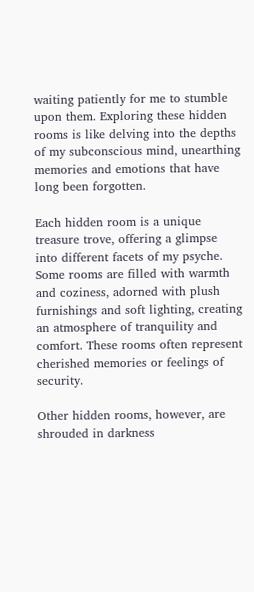waiting patiently for me to stumble upon them. Exploring these hidden rooms is like delving into the depths of my subconscious mind, unearthing memories and emotions that have long been forgotten.

Each hidden room is a unique treasure trove, offering a glimpse into different facets of my psyche. Some rooms are filled with warmth and coziness, adorned with plush furnishings and soft lighting, creating an atmosphere of tranquility and comfort. These rooms often represent cherished memories or feelings of security.

Other hidden rooms, however, are shrouded in darkness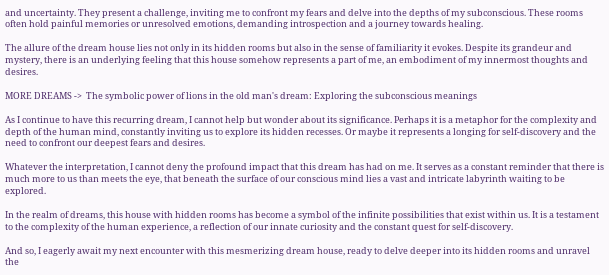and uncertainty. They present a challenge, inviting me to confront my fears and delve into the depths of my subconscious. These rooms often hold painful memories or unresolved emotions, demanding introspection and a journey towards healing.

The allure of the dream house lies not only in its hidden rooms but also in the sense of familiarity it evokes. Despite its grandeur and mystery, there is an underlying feeling that this house somehow represents a part of me, an embodiment of my innermost thoughts and desires.

MORE DREAMS ->  The symbolic power of lions in the old man's dream: Exploring the subconscious meanings

As I continue to have this recurring dream, I cannot help but wonder about its significance. Perhaps it is a metaphor for the complexity and depth of the human mind, constantly inviting us to explore its hidden recesses. Or maybe it represents a longing for self-discovery and the need to confront our deepest fears and desires.

Whatever the interpretation, I cannot deny the profound impact that this dream has had on me. It serves as a constant reminder that there is much more to us than meets the eye, that beneath the surface of our conscious mind lies a vast and intricate labyrinth waiting to be explored.

In the realm of dreams, this house with hidden rooms has become a symbol of the infinite possibilities that exist within us. It is a testament to the complexity of the human experience, a reflection of our innate curiosity and the constant quest for self-discovery.

And so, I eagerly await my next encounter with this mesmerizing dream house, ready to delve deeper into its hidden rooms and unravel the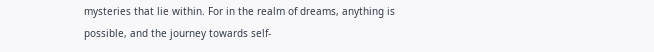mysteries that lie within. For in the realm of dreams, anything is possible, and the journey towards self-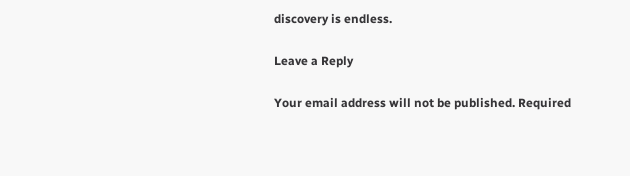discovery is endless.

Leave a Reply

Your email address will not be published. Required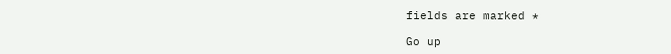fields are marked *

Go up